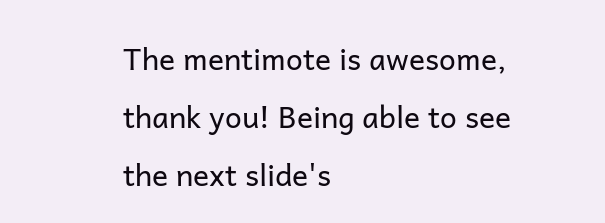The mentimote is awesome, thank you! Being able to see the next slide's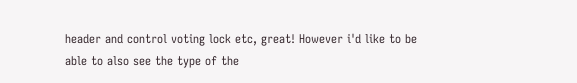header and control voting lock etc, great! However i'd like to be able to also see the type of the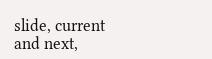slide, current and next,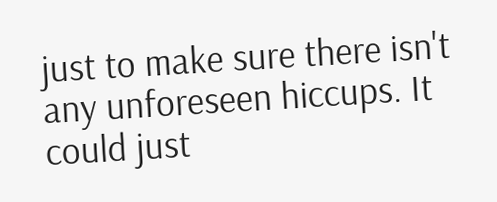just to make sure there isn't any unforeseen hiccups. It could just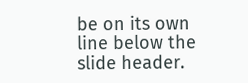be on its own line below the slide header.